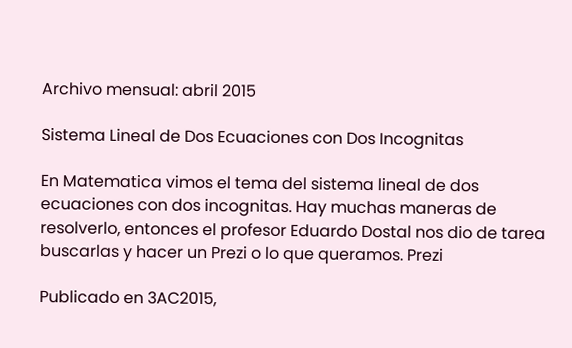Archivo mensual: abril 2015

Sistema Lineal de Dos Ecuaciones con Dos Incognitas

En Matematica vimos el tema del sistema lineal de dos ecuaciones con dos incognitas. Hay muchas maneras de resolverlo, entonces el profesor Eduardo Dostal nos dio de tarea buscarlas y hacer un Prezi o lo que queramos. Prezi

Publicado en 3AC2015,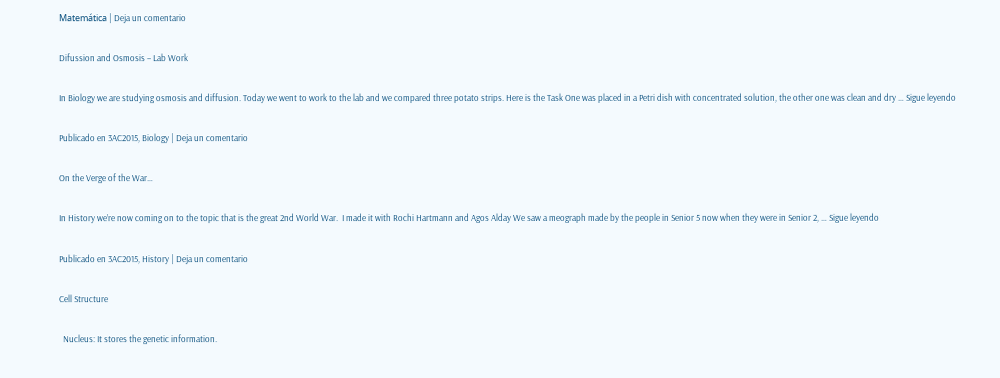Matemática | Deja un comentario

Difussion and Osmosis – Lab Work

In Biology we are studying osmosis and diffusion. Today we went to work to the lab and we compared three potato strips. Here is the Task One was placed in a Petri dish with concentrated solution, the other one was clean and dry … Sigue leyendo

Publicado en 3AC2015, Biology | Deja un comentario

On the Verge of the War…

In History we’re now coming on to the topic that is the great 2nd World War.  I made it with Rochi Hartmann and Agos Alday We saw a meograph made by the people in Senior 5 now when they were in Senior 2, … Sigue leyendo

Publicado en 3AC2015, History | Deja un comentario

Cell Structure

  Nucleus: It stores the genetic information.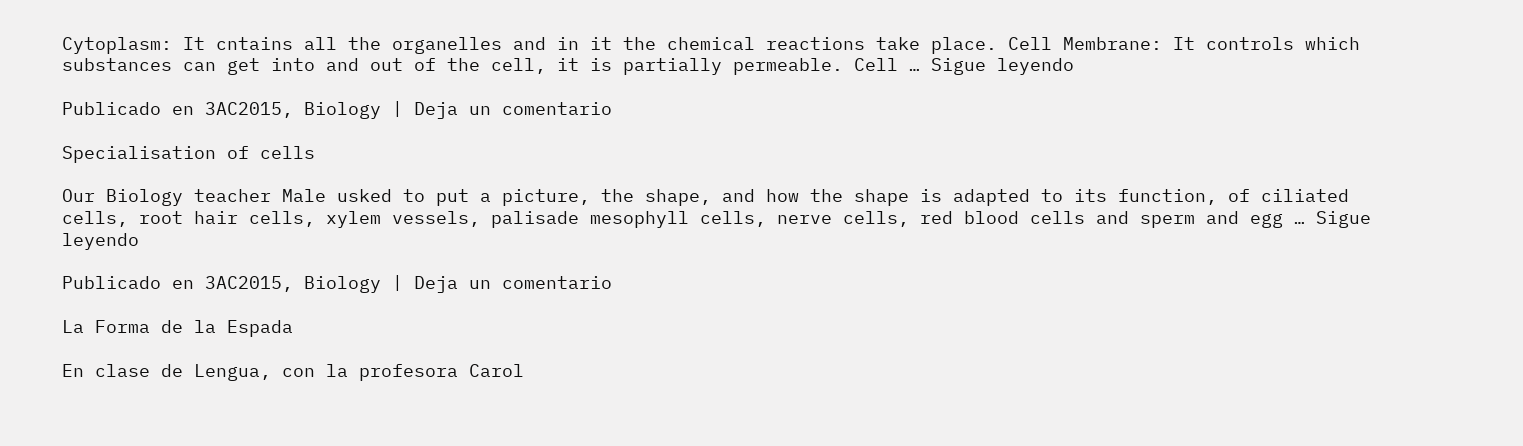Cytoplasm: It cntains all the organelles and in it the chemical reactions take place. Cell Membrane: It controls which substances can get into and out of the cell, it is partially permeable. Cell … Sigue leyendo

Publicado en 3AC2015, Biology | Deja un comentario

Specialisation of cells

Our Biology teacher Male usked to put a picture, the shape, and how the shape is adapted to its function, of ciliated cells, root hair cells, xylem vessels, palisade mesophyll cells, nerve cells, red blood cells and sperm and egg … Sigue leyendo

Publicado en 3AC2015, Biology | Deja un comentario

La Forma de la Espada

En clase de Lengua, con la profesora Carol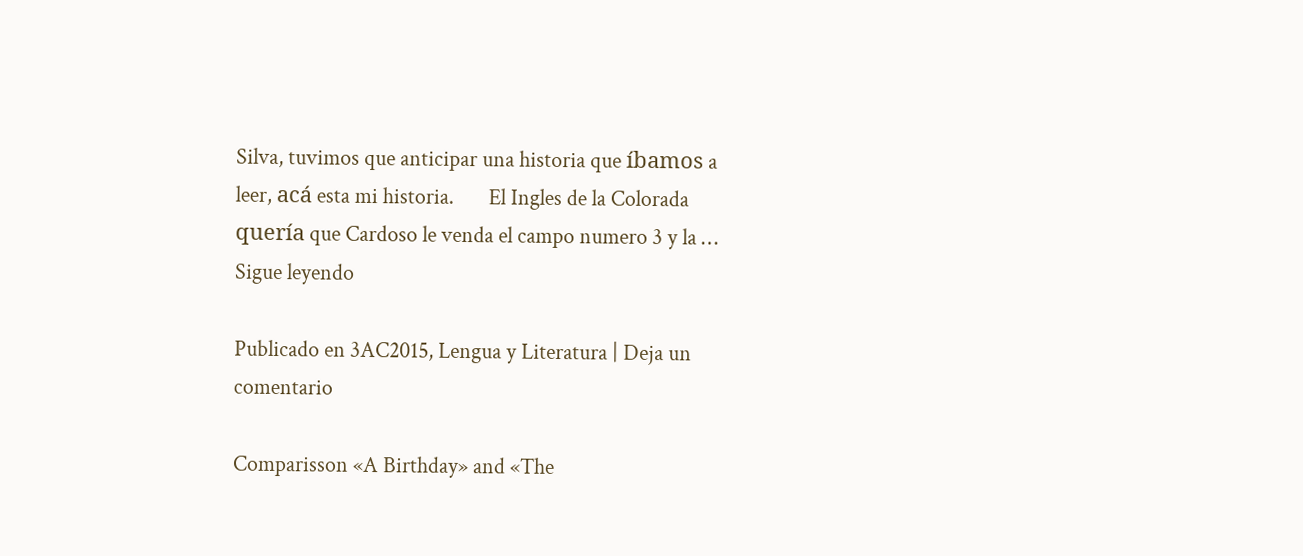Silva, tuvimos que anticipar una historia que íbamos a leer, acá esta mi historia.       El Ingles de la Colorada quería que Cardoso le venda el campo numero 3 y la … Sigue leyendo

Publicado en 3AC2015, Lengua y Literatura | Deja un comentario

Comparisson «A Birthday» and «The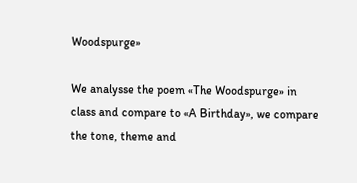Woodspurge»

We analysse the poem «The Woodspurge» in class and compare to «A Birthday», we compare the tone, theme and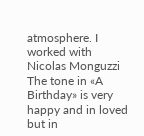atmosphere. I worked with Nicolas Monguzzi The tone in «A Birthday» is very happy and in loved but in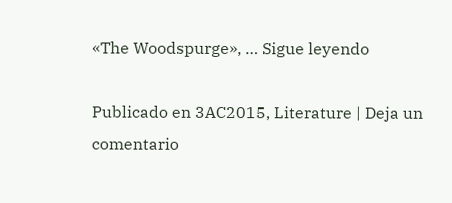«The Woodspurge», … Sigue leyendo

Publicado en 3AC2015, Literature | Deja un comentario